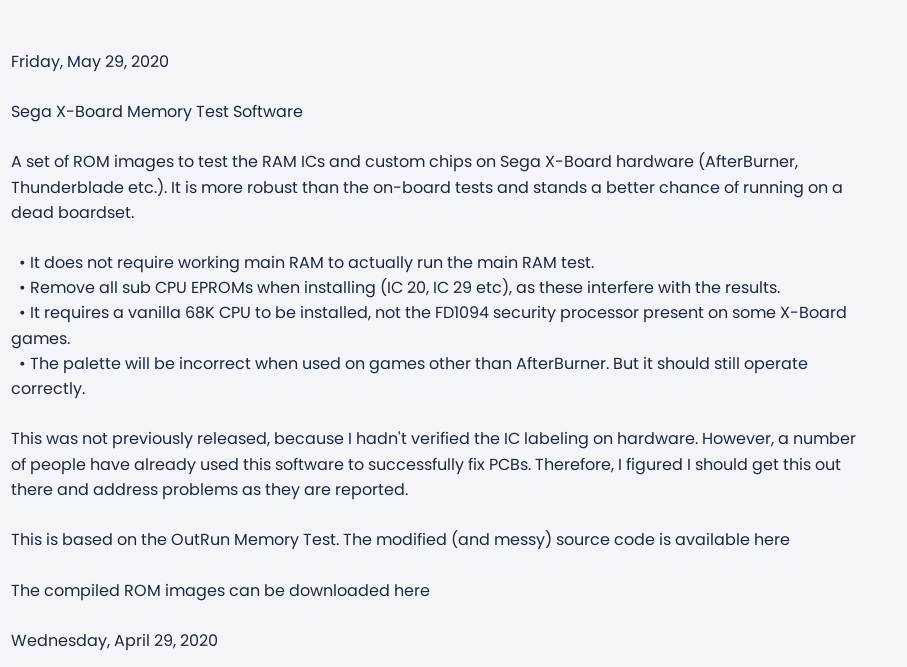Friday, May 29, 2020

Sega X-Board Memory Test Software

A set of ROM images to test the RAM ICs and custom chips on Sega X-Board hardware (AfterBurner, Thunderblade etc.). It is more robust than the on-board tests and stands a better chance of running on a dead boardset.

  • It does not require working main RAM to actually run the main RAM test.
  • Remove all sub CPU EPROMs when installing (IC 20, IC 29 etc), as these interfere with the results.
  • It requires a vanilla 68K CPU to be installed, not the FD1094 security processor present on some X-Board games.
  • The palette will be incorrect when used on games other than AfterBurner. But it should still operate correctly.

This was not previously released, because I hadn't verified the IC labeling on hardware. However, a number of people have already used this software to successfully fix PCBs. Therefore, I figured I should get this out there and address problems as they are reported.

This is based on the OutRun Memory Test. The modified (and messy) source code is available here

The compiled ROM images can be downloaded here

Wednesday, April 29, 2020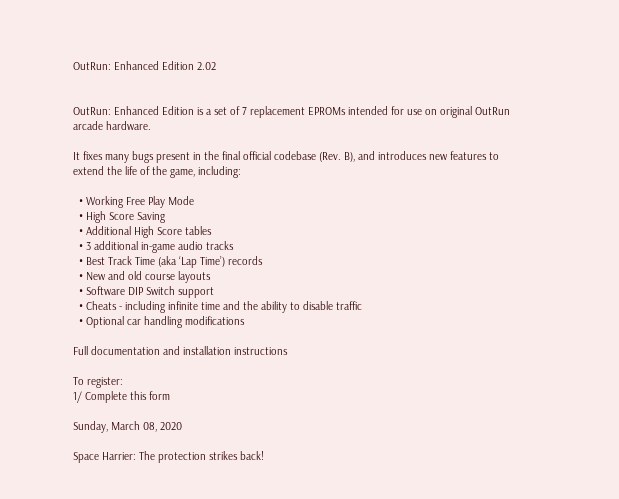OutRun: Enhanced Edition 2.02


OutRun: Enhanced Edition is a set of 7 replacement EPROMs intended for use on original OutRun arcade hardware.

It fixes many bugs present in the final official codebase (Rev. B), and introduces new features to extend the life of the game, including:

  • Working Free Play Mode
  • High Score Saving
  • Additional High Score tables
  • 3 additional in-game audio tracks
  • Best Track Time (aka ‘Lap Time’) records
  • New and old course layouts
  • Software DIP Switch support
  • Cheats - including infinite time and the ability to disable traffic
  • Optional car handling modifications

Full documentation and installation instructions

To register:
1/ Complete this form

Sunday, March 08, 2020

Space Harrier: The protection strikes back!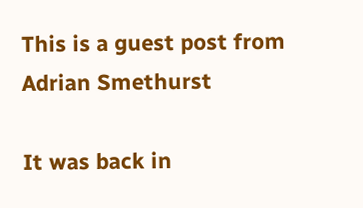This is a guest post from Adrian Smethurst

It was back in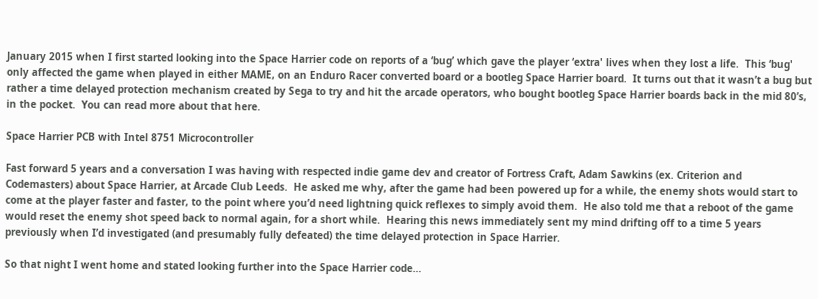January 2015 when I first started looking into the Space Harrier code on reports of a ‘bug’ which gave the player ‘extra' lives when they lost a life.  This ‘bug' only affected the game when played in either MAME, on an Enduro Racer converted board or a bootleg Space Harrier board.  It turns out that it wasn’t a bug but rather a time delayed protection mechanism created by Sega to try and hit the arcade operators, who bought bootleg Space Harrier boards back in the mid 80’s, in the pocket.  You can read more about that here.

Space Harrier PCB with Intel 8751 Microcontroller

Fast forward 5 years and a conversation I was having with respected indie game dev and creator of Fortress Craft, Adam Sawkins (ex. Criterion and Codemasters) about Space Harrier, at Arcade Club Leeds.  He asked me why, after the game had been powered up for a while, the enemy shots would start to come at the player faster and faster, to the point where you’d need lightning quick reflexes to simply avoid them.  He also told me that a reboot of the game would reset the enemy shot speed back to normal again, for a short while.  Hearing this news immediately sent my mind drifting off to a time 5 years previously when I’d investigated (and presumably fully defeated) the time delayed protection in Space Harrier.

So that night I went home and stated looking further into the Space Harrier code…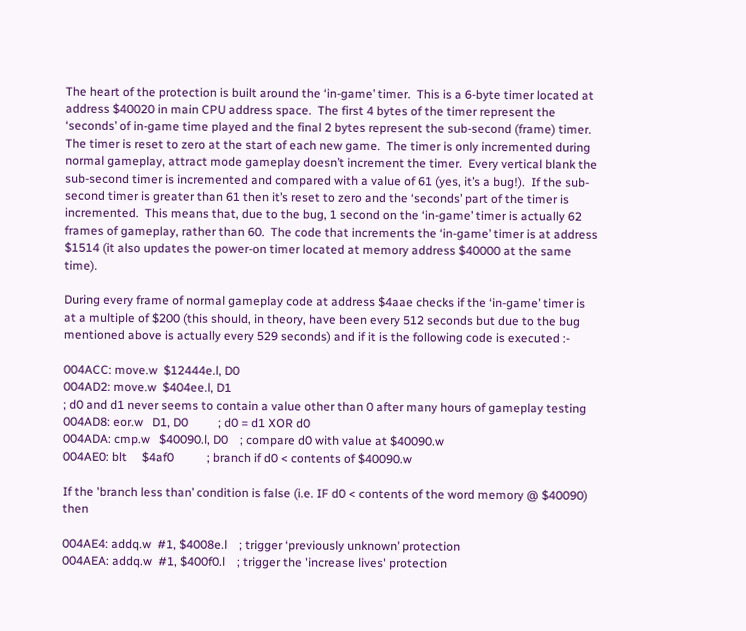The heart of the protection is built around the ‘in-game’ timer.  This is a 6-byte timer located at address $40020 in main CPU address space.  The first 4 bytes of the timer represent the ‘seconds’ of in-game time played and the final 2 bytes represent the sub-second (frame) timer.  The timer is reset to zero at the start of each new game.  The timer is only incremented during normal gameplay, attract mode gameplay doesn’t increment the timer.  Every vertical blank the sub-second timer is incremented and compared with a value of 61 (yes, it’s a bug!).  If the sub-second timer is greater than 61 then it’s reset to zero and the ‘seconds’ part of the timer is incremented.  This means that, due to the bug, 1 second on the ‘in-game’ timer is actually 62 frames of gameplay, rather than 60.  The code that increments the ‘in-game’ timer is at address $1514 (it also updates the power-on timer located at memory address $40000 at the same time).

During every frame of normal gameplay code at address $4aae checks if the ‘in-game’ timer is at a multiple of $200 (this should, in theory, have been every 512 seconds but due to the bug mentioned above is actually every 529 seconds) and if it is the following code is executed :-

004ACC: move.w  $12444e.l, D0
004AD2: move.w  $404ee.l, D1
; d0 and d1 never seems to contain a value other than 0 after many hours of gameplay testing
004AD8: eor.w   D1, D0          ; d0 = d1 XOR d0
004ADA: cmp.w   $40090.l, D0    ; compare d0 with value at $40090.w
004AE0: blt     $4af0           ; branch if d0 < contents of $40090.w

If the 'branch less than’ condition is false (i.e. IF d0 < contents of the word memory @ $40090) then

004AE4: addq.w  #1, $4008e.l    ; trigger ‘previously unknown’ protection
004AEA: addq.w  #1, $400f0.l    ; trigger the 'increase lives' protection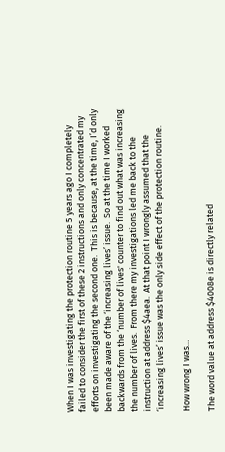When I was investigating the protection routine 5 years ago I completely failed to consider the first of these 2 instructions and only concentrated my efforts on investigating the second one.  This is because, at the time, I’d only been made aware of the ‘increasing lives’ issue.  So at the time I worked backwards from the ‘number of lives' counter to find out what was increasing the number of lives.  From there my investigations led me back to the instruction at address $4aea.  At that point I wrongly assumed that the ‘increasing lives’ issue was the only side effect of the protection routine.

How wrong I was…

The word value at address $4008e is directly related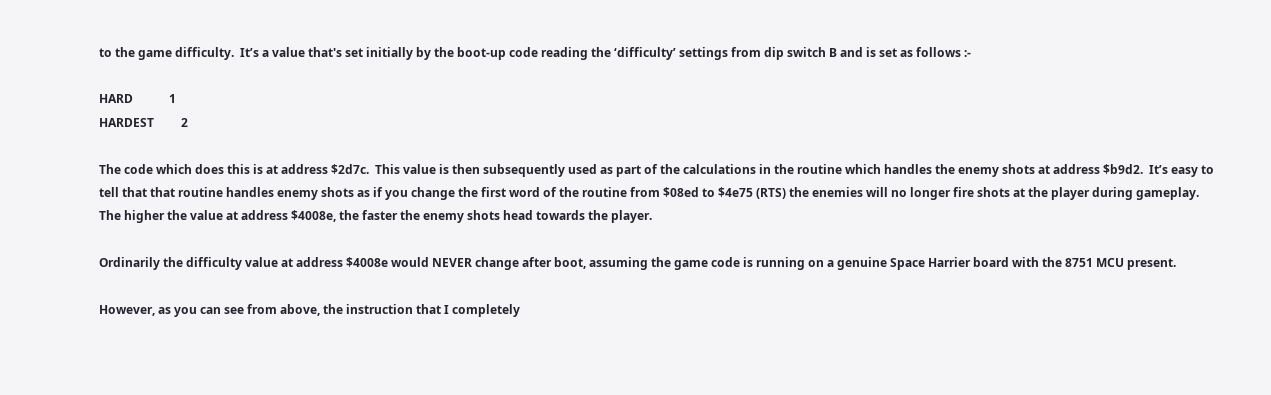to the game difficulty.  It’s a value that's set initially by the boot-up code reading the ‘difficulty’ settings from dip switch B and is set as follows :-

HARD            1
HARDEST         2

The code which does this is at address $2d7c.  This value is then subsequently used as part of the calculations in the routine which handles the enemy shots at address $b9d2.  It’s easy to tell that that routine handles enemy shots as if you change the first word of the routine from $08ed to $4e75 (RTS) the enemies will no longer fire shots at the player during gameplay.  The higher the value at address $4008e, the faster the enemy shots head towards the player.

Ordinarily the difficulty value at address $4008e would NEVER change after boot, assuming the game code is running on a genuine Space Harrier board with the 8751 MCU present.

However, as you can see from above, the instruction that I completely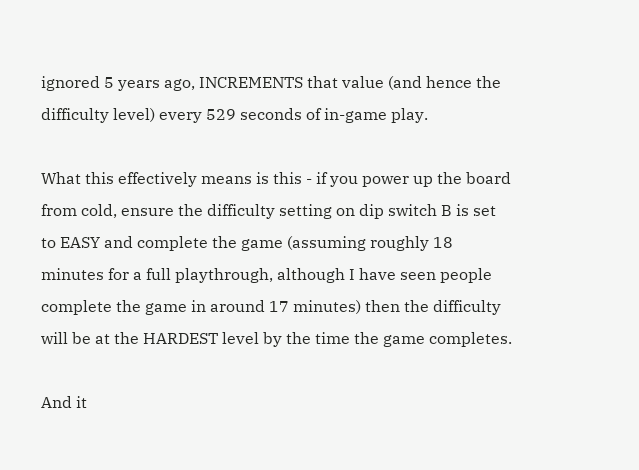ignored 5 years ago, INCREMENTS that value (and hence the difficulty level) every 529 seconds of in-game play.

What this effectively means is this - if you power up the board from cold, ensure the difficulty setting on dip switch B is set to EASY and complete the game (assuming roughly 18 minutes for a full playthrough, although I have seen people complete the game in around 17 minutes) then the difficulty will be at the HARDEST level by the time the game completes.

And it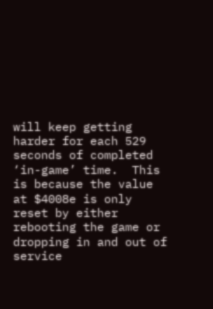will keep getting harder for each 529 seconds of completed ‘in-game’ time.  This is because the value at $4008e is only reset by either rebooting the game or dropping in and out of service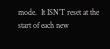mode.  It ISN’T reset at the start of each new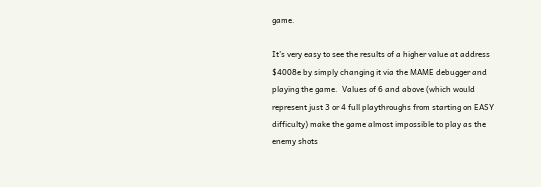game.

It’s very easy to see the results of a higher value at address $4008e by simply changing it via the MAME debugger and playing the game.  Values of 6 and above (which would represent just 3 or 4 full playthroughs from starting on EASY difficulty) make the game almost impossible to play as the enemy shots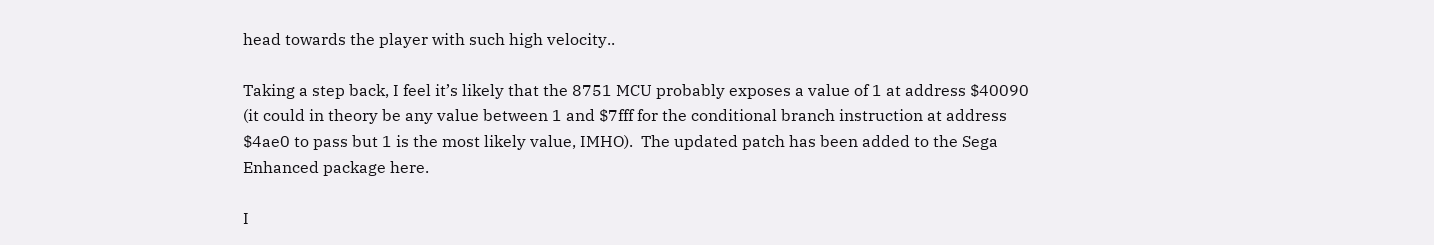head towards the player with such high velocity..

Taking a step back, I feel it’s likely that the 8751 MCU probably exposes a value of 1 at address $40090 (it could in theory be any value between 1 and $7fff for the conditional branch instruction at address $4ae0 to pass but 1 is the most likely value, IMHO).  The updated patch has been added to the Sega Enhanced package here.

I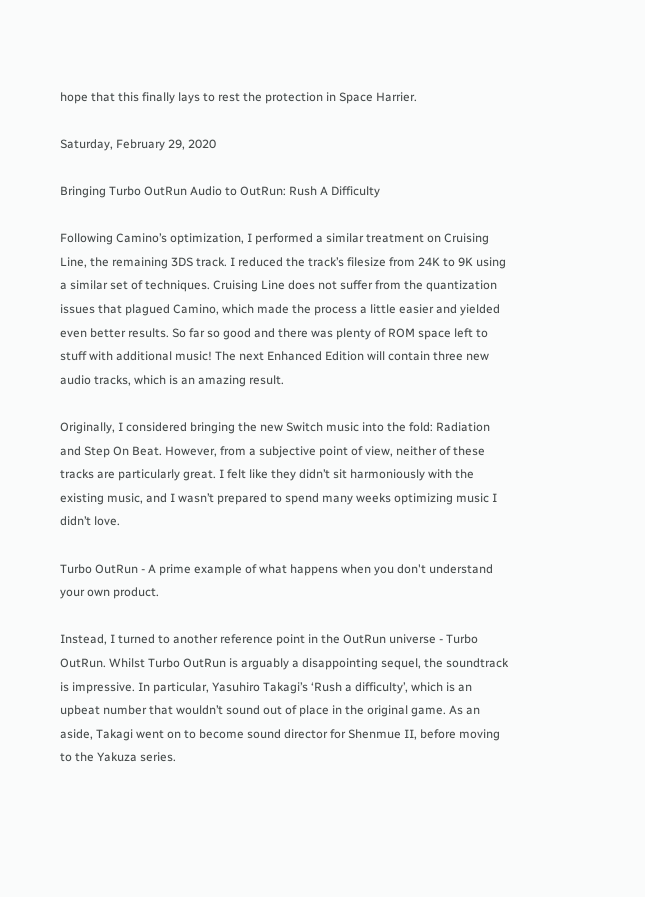hope that this finally lays to rest the protection in Space Harrier.

Saturday, February 29, 2020

Bringing Turbo OutRun Audio to OutRun: Rush A Difficulty

Following Camino’s optimization, I performed a similar treatment on Cruising Line, the remaining 3DS track. I reduced the track’s filesize from 24K to 9K using a similar set of techniques. Cruising Line does not suffer from the quantization issues that plagued Camino, which made the process a little easier and yielded even better results. So far so good and there was plenty of ROM space left to stuff with additional music! The next Enhanced Edition will contain three new audio tracks, which is an amazing result.

Originally, I considered bringing the new Switch music into the fold: Radiation and Step On Beat. However, from a subjective point of view, neither of these tracks are particularly great. I felt like they didn’t sit harmoniously with the existing music, and I wasn’t prepared to spend many weeks optimizing music I didn’t love.

Turbo OutRun - A prime example of what happens when you don't understand your own product.

Instead, I turned to another reference point in the OutRun universe - Turbo OutRun. Whilst Turbo OutRun is arguably a disappointing sequel, the soundtrack is impressive. In particular, Yasuhiro Takagi’s ‘Rush a difficulty’, which is an upbeat number that wouldn’t sound out of place in the original game. As an aside, Takagi went on to become sound director for Shenmue II, before moving to the Yakuza series.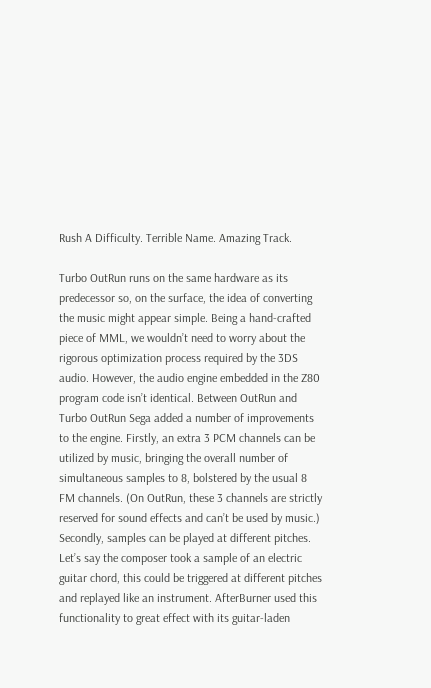Rush A Difficulty. Terrible Name. Amazing Track.

Turbo OutRun runs on the same hardware as its predecessor so, on the surface, the idea of converting the music might appear simple. Being a hand-crafted piece of MML, we wouldn’t need to worry about the rigorous optimization process required by the 3DS audio. However, the audio engine embedded in the Z80 program code isn’t identical. Between OutRun and Turbo OutRun Sega added a number of improvements to the engine. Firstly, an extra 3 PCM channels can be utilized by music, bringing the overall number of simultaneous samples to 8, bolstered by the usual 8 FM channels. (On OutRun, these 3 channels are strictly reserved for sound effects and can’t be used by music.) Secondly, samples can be played at different pitches. Let’s say the composer took a sample of an electric guitar chord, this could be triggered at different pitches and replayed like an instrument. AfterBurner used this functionality to great effect with its guitar-laden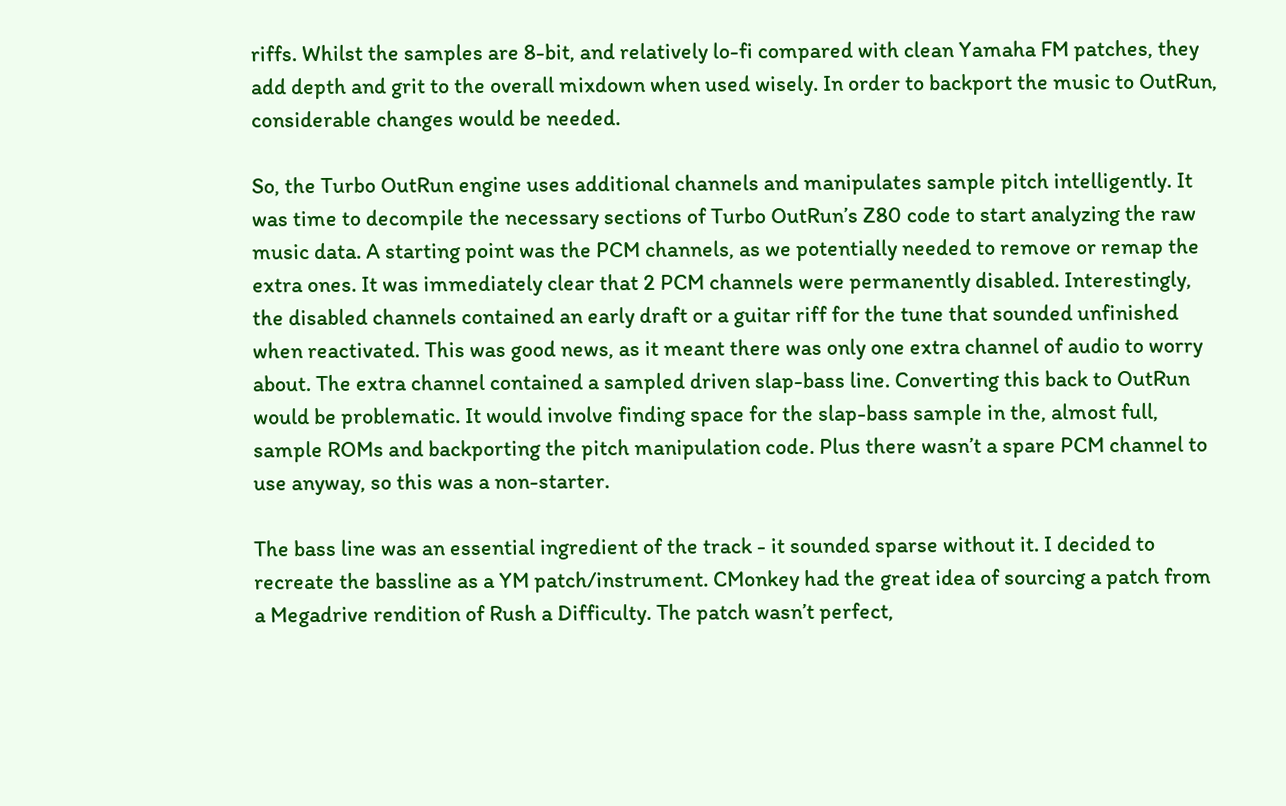riffs. Whilst the samples are 8-bit, and relatively lo-fi compared with clean Yamaha FM patches, they add depth and grit to the overall mixdown when used wisely. In order to backport the music to OutRun, considerable changes would be needed.

So, the Turbo OutRun engine uses additional channels and manipulates sample pitch intelligently. It was time to decompile the necessary sections of Turbo OutRun’s Z80 code to start analyzing the raw music data. A starting point was the PCM channels, as we potentially needed to remove or remap the extra ones. It was immediately clear that 2 PCM channels were permanently disabled. Interestingly, the disabled channels contained an early draft or a guitar riff for the tune that sounded unfinished when reactivated. This was good news, as it meant there was only one extra channel of audio to worry about. The extra channel contained a sampled driven slap-bass line. Converting this back to OutRun would be problematic. It would involve finding space for the slap-bass sample in the, almost full, sample ROMs and backporting the pitch manipulation code. Plus there wasn’t a spare PCM channel to use anyway, so this was a non-starter.

The bass line was an essential ingredient of the track - it sounded sparse without it. I decided to recreate the bassline as a YM patch/instrument. CMonkey had the great idea of sourcing a patch from a Megadrive rendition of Rush a Difficulty. The patch wasn’t perfect,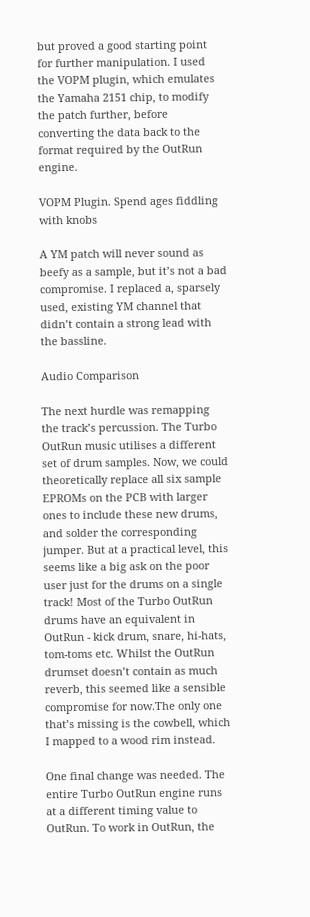but proved a good starting point for further manipulation. I used the VOPM plugin, which emulates the Yamaha 2151 chip, to modify the patch further, before converting the data back to the format required by the OutRun engine.

VOPM Plugin. Spend ages fiddling with knobs

A YM patch will never sound as beefy as a sample, but it’s not a bad compromise. I replaced a, sparsely used, existing YM channel that didn’t contain a strong lead with the bassline.

Audio Comparison

The next hurdle was remapping the track’s percussion. The Turbo OutRun music utilises a different set of drum samples. Now, we could theoretically replace all six sample EPROMs on the PCB with larger ones to include these new drums, and solder the corresponding jumper. But at a practical level, this seems like a big ask on the poor user just for the drums on a single track! Most of the Turbo OutRun drums have an equivalent in OutRun - kick drum, snare, hi-hats, tom-toms etc. Whilst the OutRun drumset doesn’t contain as much reverb, this seemed like a sensible compromise for now.The only one that’s missing is the cowbell, which I mapped to a wood rim instead.

One final change was needed. The entire Turbo OutRun engine runs at a different timing value to OutRun. To work in OutRun, the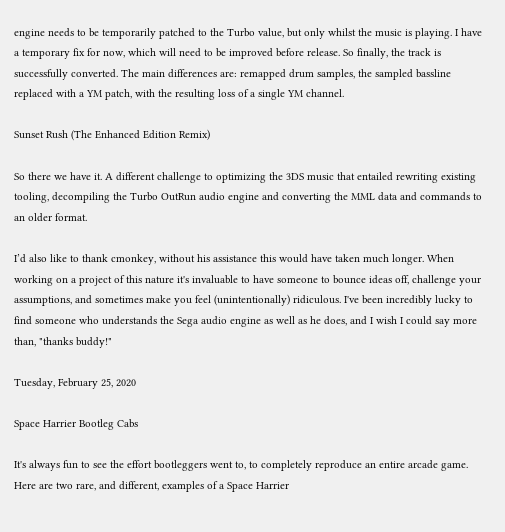engine needs to be temporarily patched to the Turbo value, but only whilst the music is playing. I have a temporary fix for now, which will need to be improved before release. So finally, the track is successfully converted. The main differences are: remapped drum samples, the sampled bassline replaced with a YM patch, with the resulting loss of a single YM channel.

Sunset Rush (The Enhanced Edition Remix)

So there we have it. A different challenge to optimizing the 3DS music that entailed rewriting existing tooling, decompiling the Turbo OutRun audio engine and converting the MML data and commands to an older format.

I’d also like to thank cmonkey, without his assistance this would have taken much longer. When working on a project of this nature it's invaluable to have someone to bounce ideas off, challenge your assumptions, and sometimes make you feel (unintentionally) ridiculous. I've been incredibly lucky to find someone who understands the Sega audio engine as well as he does, and I wish I could say more than, "thanks buddy!"

Tuesday, February 25, 2020

Space Harrier Bootleg Cabs

It's always fun to see the effort bootleggers went to, to completely reproduce an entire arcade game. Here are two rare, and different, examples of a Space Harrier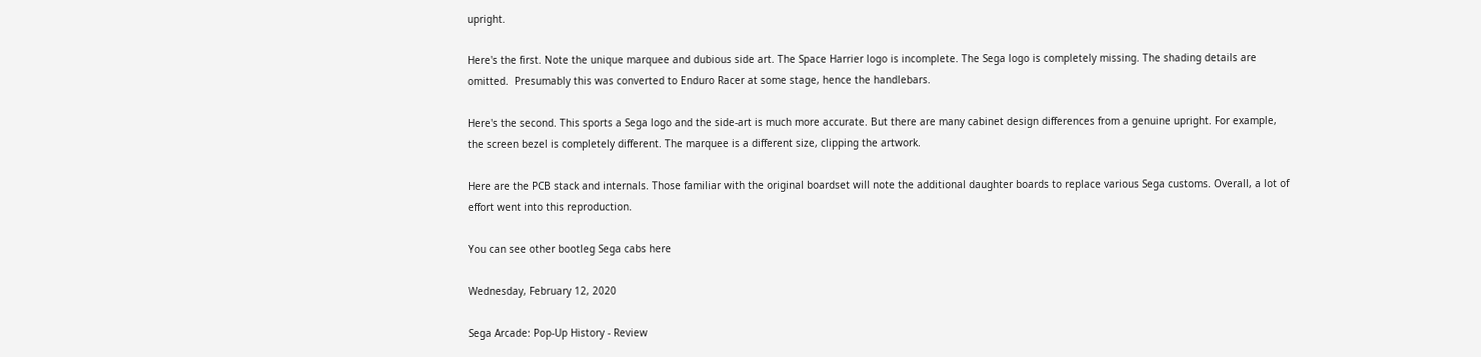upright.

Here's the first. Note the unique marquee and dubious side art. The Space Harrier logo is incomplete. The Sega logo is completely missing. The shading details are omitted.  Presumably this was converted to Enduro Racer at some stage, hence the handlebars.

Here's the second. This sports a Sega logo and the side-art is much more accurate. But there are many cabinet design differences from a genuine upright. For example, the screen bezel is completely different. The marquee is a different size, clipping the artwork.

Here are the PCB stack and internals. Those familiar with the original boardset will note the additional daughter boards to replace various Sega customs. Overall, a lot of effort went into this reproduction.

You can see other bootleg Sega cabs here

Wednesday, February 12, 2020

Sega Arcade: Pop-Up History - Review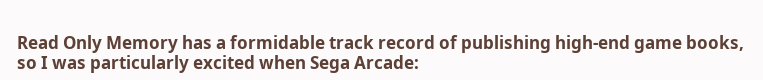Read Only Memory has a formidable track record of publishing high-end game books, so I was particularly excited when Sega Arcade: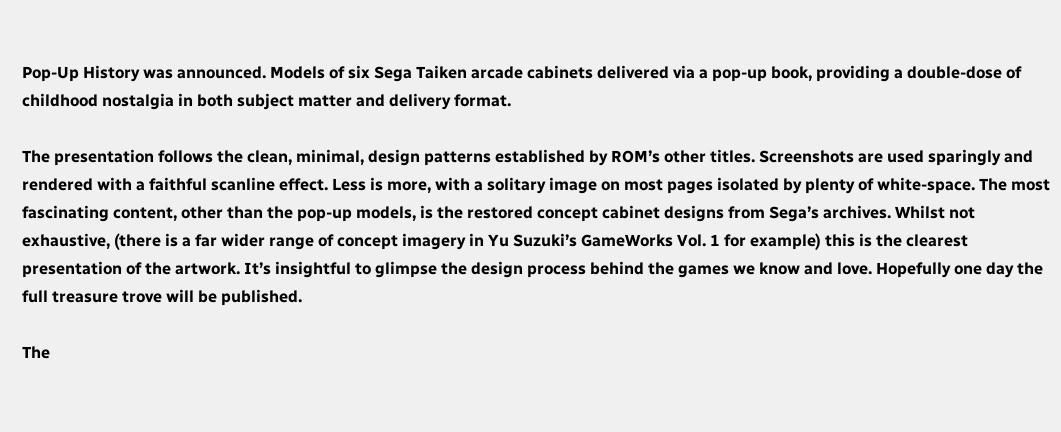Pop-Up History was announced. Models of six Sega Taiken arcade cabinets delivered via a pop-up book, providing a double-dose of childhood nostalgia in both subject matter and delivery format.

The presentation follows the clean, minimal, design patterns established by ROM’s other titles. Screenshots are used sparingly and rendered with a faithful scanline effect. Less is more, with a solitary image on most pages isolated by plenty of white-space. The most fascinating content, other than the pop-up models, is the restored concept cabinet designs from Sega’s archives. Whilst not exhaustive, (there is a far wider range of concept imagery in Yu Suzuki’s GameWorks Vol. 1 for example) this is the clearest presentation of the artwork. It’s insightful to glimpse the design process behind the games we know and love. Hopefully one day the full treasure trove will be published.

The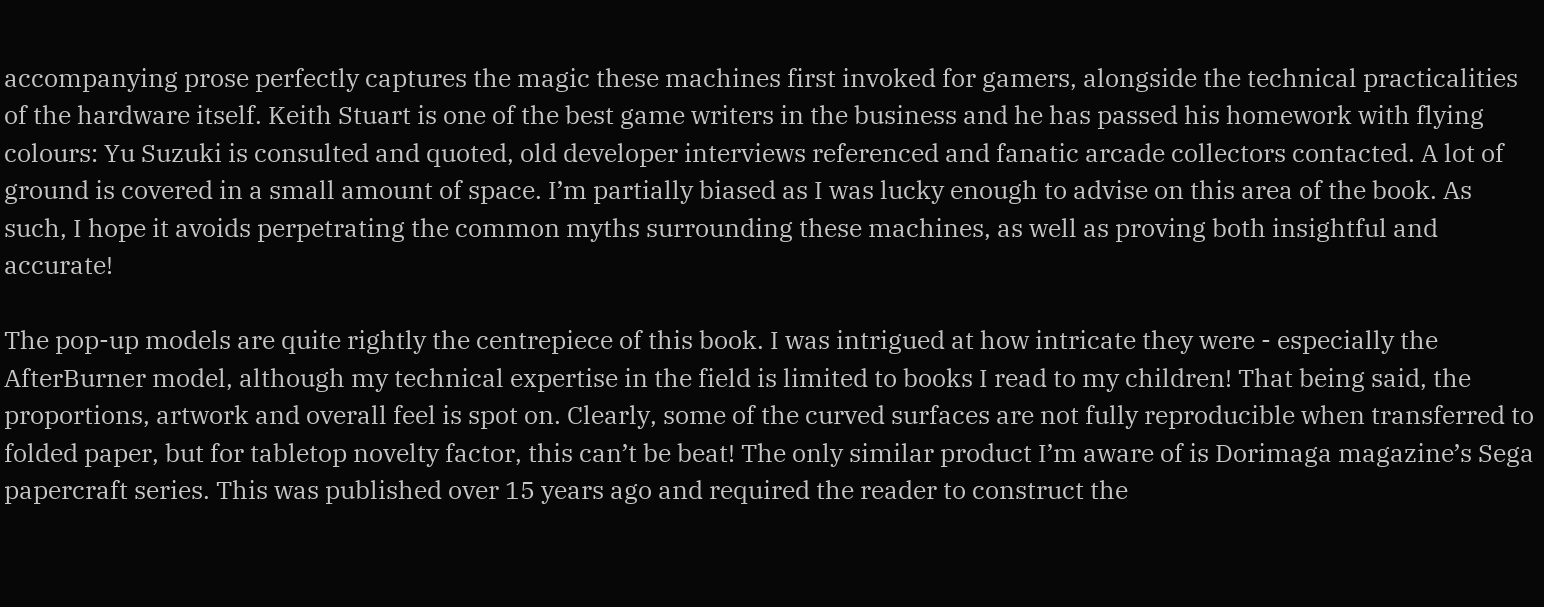accompanying prose perfectly captures the magic these machines first invoked for gamers, alongside the technical practicalities of the hardware itself. Keith Stuart is one of the best game writers in the business and he has passed his homework with flying colours: Yu Suzuki is consulted and quoted, old developer interviews referenced and fanatic arcade collectors contacted. A lot of ground is covered in a small amount of space. I’m partially biased as I was lucky enough to advise on this area of the book. As such, I hope it avoids perpetrating the common myths surrounding these machines, as well as proving both insightful and accurate!

The pop-up models are quite rightly the centrepiece of this book. I was intrigued at how intricate they were - especially the AfterBurner model, although my technical expertise in the field is limited to books I read to my children! That being said, the proportions, artwork and overall feel is spot on. Clearly, some of the curved surfaces are not fully reproducible when transferred to folded paper, but for tabletop novelty factor, this can’t be beat! The only similar product I’m aware of is Dorimaga magazine’s Sega papercraft series. This was published over 15 years ago and required the reader to construct the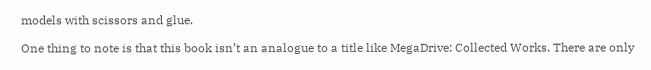models with scissors and glue.

One thing to note is that this book isn’t an analogue to a title like MegaDrive: Collected Works. There are only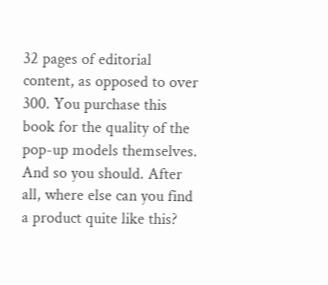32 pages of editorial content, as opposed to over 300. You purchase this book for the quality of the pop-up models themselves. And so you should. After all, where else can you find a product quite like this?